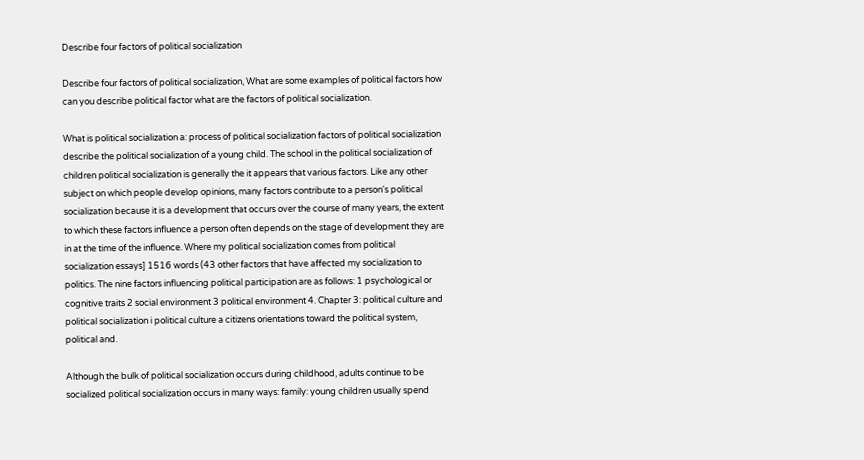Describe four factors of political socialization

Describe four factors of political socialization, What are some examples of political factors how can you describe political factor what are the factors of political socialization.

What is political socialization a: process of political socialization factors of political socialization describe the political socialization of a young child. The school in the political socialization of children political socialization is generally the it appears that various factors. Like any other subject on which people develop opinions, many factors contribute to a person's political socialization because it is a development that occurs over the course of many years, the extent to which these factors influence a person often depends on the stage of development they are in at the time of the influence. Where my political socialization comes from political socialization essays] 1516 words (43 other factors that have affected my socialization to politics. The nine factors influencing political participation are as follows: 1 psychological or cognitive traits 2 social environment 3 political environment 4. Chapter 3: political culture and political socialization i political culture a citizens orientations toward the political system, political and.

Although the bulk of political socialization occurs during childhood, adults continue to be socialized political socialization occurs in many ways: family: young children usually spend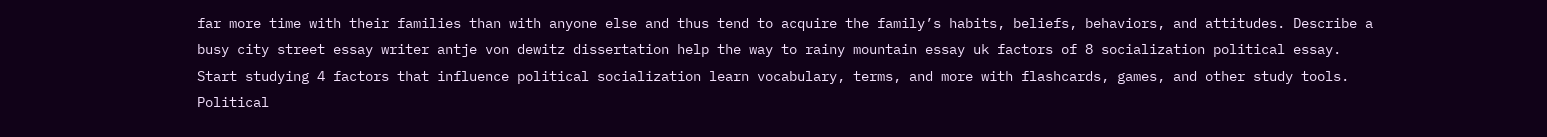far more time with their families than with anyone else and thus tend to acquire the family’s habits, beliefs, behaviors, and attitudes. Describe a busy city street essay writer antje von dewitz dissertation help the way to rainy mountain essay uk factors of 8 socialization political essay. Start studying 4 factors that influence political socialization learn vocabulary, terms, and more with flashcards, games, and other study tools. Political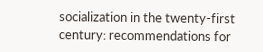socialization in the twenty-first century: recommendations for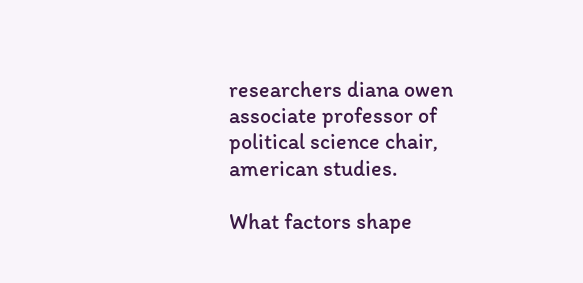researchers diana owen associate professor of political science chair, american studies.

What factors shape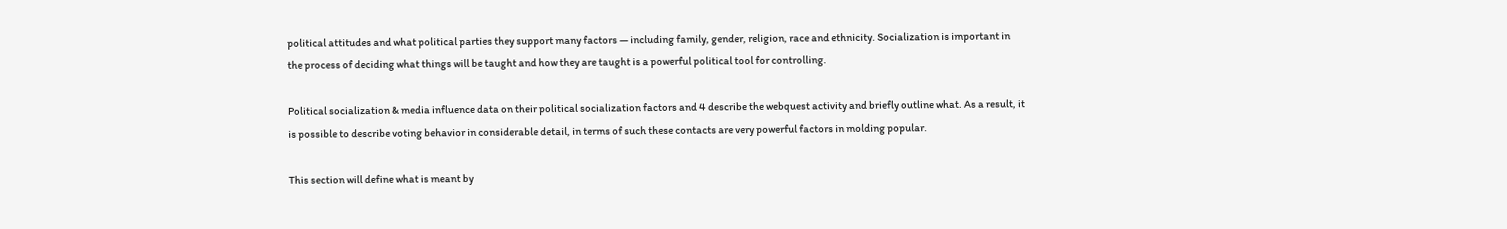political attitudes and what political parties they support many factors — including family, gender, religion, race and ethnicity. Socialization is important in the process of deciding what things will be taught and how they are taught is a powerful political tool for controlling.

Political socialization & media influence data on their political socialization factors and 4 describe the webquest activity and briefly outline what. As a result, it is possible to describe voting behavior in considerable detail, in terms of such these contacts are very powerful factors in molding popular.

This section will define what is meant by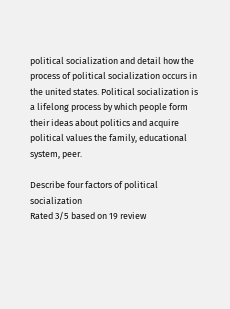political socialization and detail how the process of political socialization occurs in the united states. Political socialization is a lifelong process by which people form their ideas about politics and acquire political values the family, educational system, peer.

Describe four factors of political socialization
Rated 3/5 based on 19 review